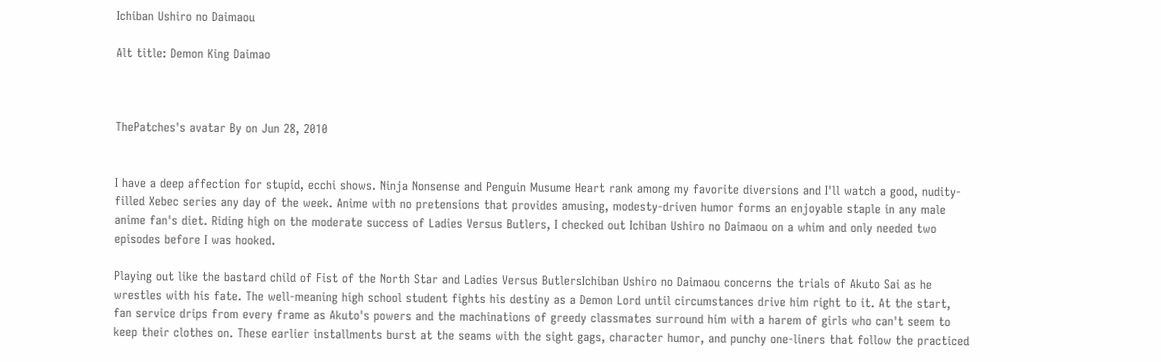Ichiban Ushiro no Daimaou

Alt title: Demon King Daimao



ThePatches's avatar By on Jun 28, 2010


I have a deep affection for stupid, ecchi shows. Ninja Nonsense and Penguin Musume Heart rank among my favorite diversions and I'll watch a good, nudity-filled Xebec series any day of the week. Anime with no pretensions that provides amusing, modesty-driven humor forms an enjoyable staple in any male anime fan's diet. Riding high on the moderate success of Ladies Versus Butlers, I checked out Ichiban Ushiro no Daimaou on a whim and only needed two episodes before I was hooked.

Playing out like the bastard child of Fist of the North Star and Ladies Versus ButlersIchiban Ushiro no Daimaou concerns the trials of Akuto Sai as he wrestles with his fate. The well-meaning high school student fights his destiny as a Demon Lord until circumstances drive him right to it. At the start, fan service drips from every frame as Akuto's powers and the machinations of greedy classmates surround him with a harem of girls who can't seem to keep their clothes on. These earlier installments burst at the seams with the sight gags, character humor, and punchy one-liners that follow the practiced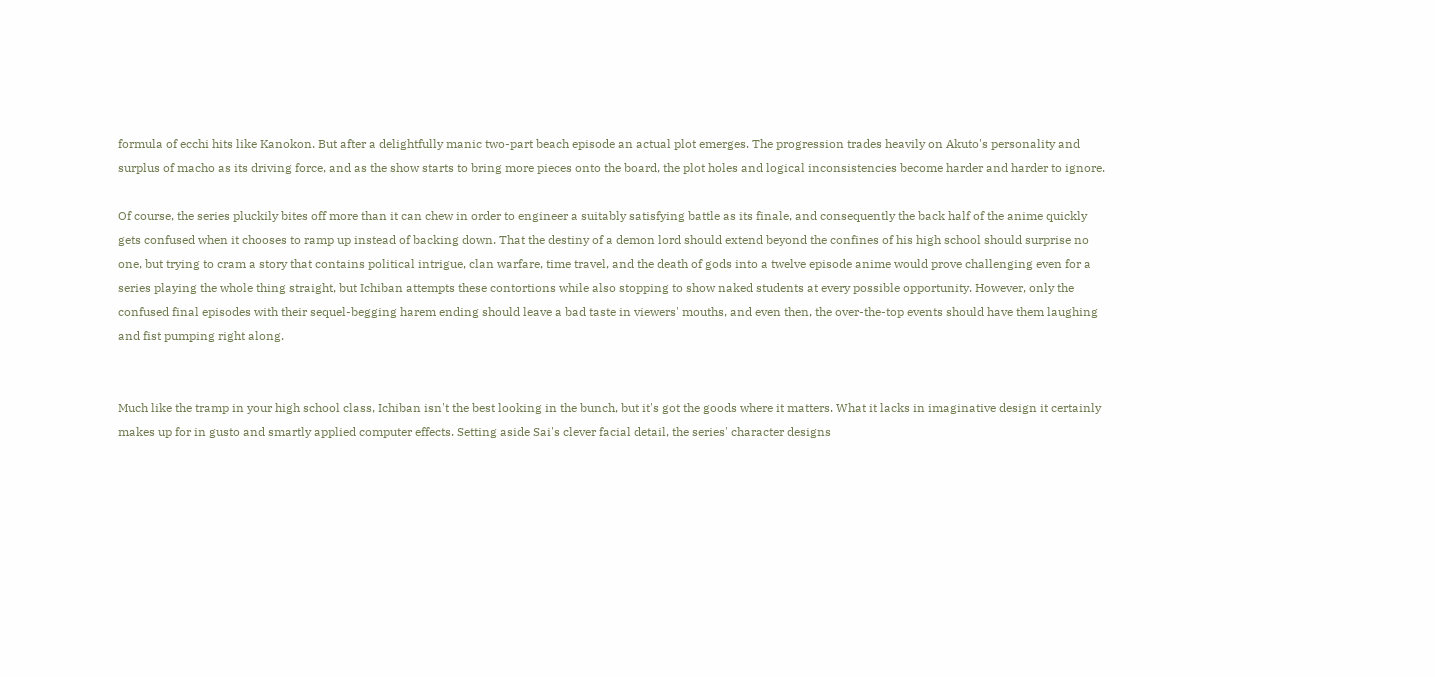formula of ecchi hits like Kanokon. But after a delightfully manic two-part beach episode an actual plot emerges. The progression trades heavily on Akuto's personality and surplus of macho as its driving force, and as the show starts to bring more pieces onto the board, the plot holes and logical inconsistencies become harder and harder to ignore.

Of course, the series pluckily bites off more than it can chew in order to engineer a suitably satisfying battle as its finale, and consequently the back half of the anime quickly gets confused when it chooses to ramp up instead of backing down. That the destiny of a demon lord should extend beyond the confines of his high school should surprise no one, but trying to cram a story that contains political intrigue, clan warfare, time travel, and the death of gods into a twelve episode anime would prove challenging even for a series playing the whole thing straight, but Ichiban attempts these contortions while also stopping to show naked students at every possible opportunity. However, only the confused final episodes with their sequel-begging harem ending should leave a bad taste in viewers' mouths, and even then, the over-the-top events should have them laughing and fist pumping right along.


Much like the tramp in your high school class, Ichiban isn't the best looking in the bunch, but it's got the goods where it matters. What it lacks in imaginative design it certainly makes up for in gusto and smartly applied computer effects. Setting aside Sai's clever facial detail, the series' character designs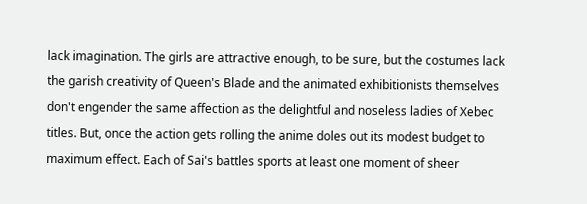lack imagination. The girls are attractive enough, to be sure, but the costumes lack the garish creativity of Queen's Blade and the animated exhibitionists themselves don't engender the same affection as the delightful and noseless ladies of Xebec titles. But, once the action gets rolling the anime doles out its modest budget to maximum effect. Each of Sai's battles sports at least one moment of sheer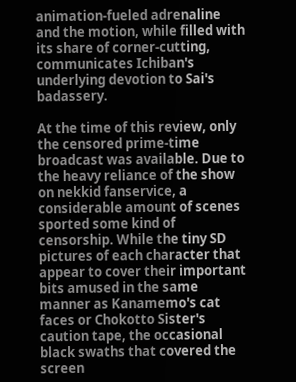animation-fueled adrenaline and the motion, while filled with its share of corner-cutting, communicates Ichiban's underlying devotion to Sai's badassery.

At the time of this review, only the censored prime-time broadcast was available. Due to the heavy reliance of the show on nekkid fanservice, a considerable amount of scenes sported some kind of censorship. While the tiny SD pictures of each character that appear to cover their important bits amused in the same manner as Kanamemo's cat faces or Chokotto Sister's caution tape, the occasional black swaths that covered the screen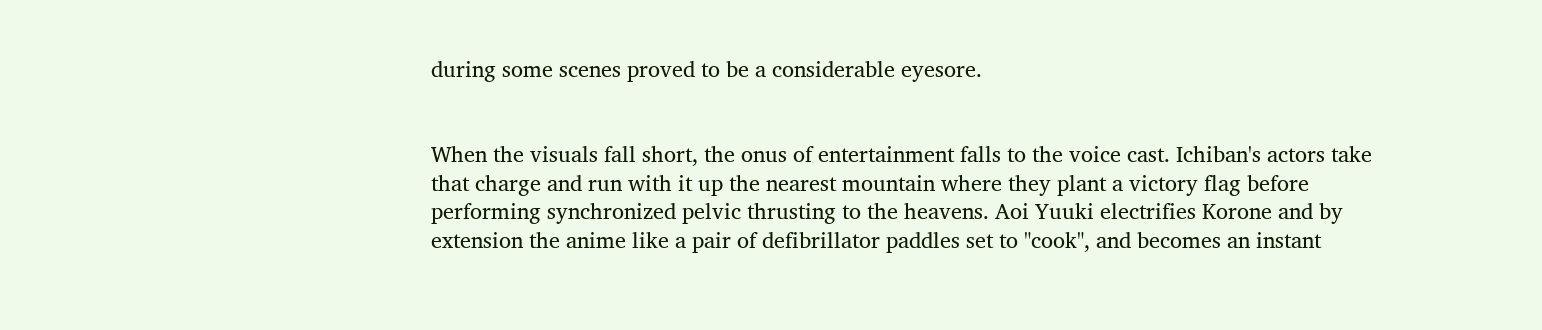during some scenes proved to be a considerable eyesore.


When the visuals fall short, the onus of entertainment falls to the voice cast. Ichiban's actors take that charge and run with it up the nearest mountain where they plant a victory flag before performing synchronized pelvic thrusting to the heavens. Aoi Yuuki electrifies Korone and by extension the anime like a pair of defibrillator paddles set to "cook", and becomes an instant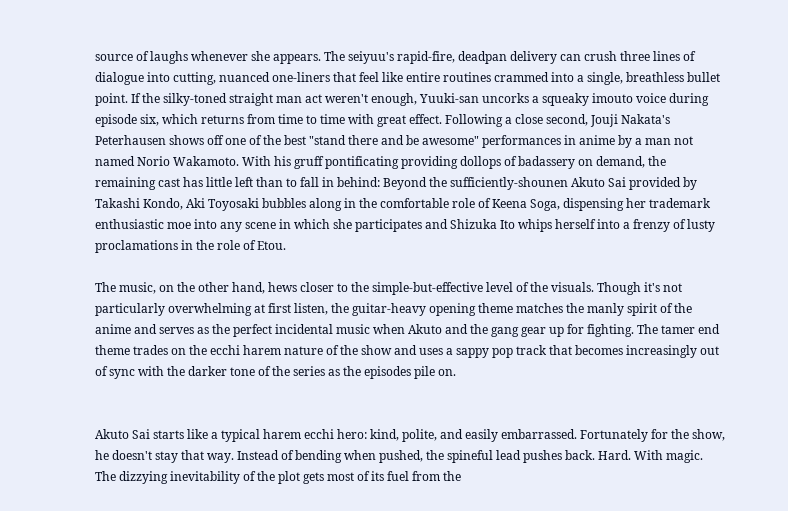source of laughs whenever she appears. The seiyuu's rapid-fire, deadpan delivery can crush three lines of dialogue into cutting, nuanced one-liners that feel like entire routines crammed into a single, breathless bullet point. If the silky-toned straight man act weren't enough, Yuuki-san uncorks a squeaky imouto voice during episode six, which returns from time to time with great effect. Following a close second, Jouji Nakata's Peterhausen shows off one of the best "stand there and be awesome" performances in anime by a man not named Norio Wakamoto. With his gruff pontificating providing dollops of badassery on demand, the remaining cast has little left than to fall in behind: Beyond the sufficiently-shounen Akuto Sai provided by Takashi Kondo, Aki Toyosaki bubbles along in the comfortable role of Keena Soga, dispensing her trademark enthusiastic moe into any scene in which she participates and Shizuka Ito whips herself into a frenzy of lusty proclamations in the role of Etou.

The music, on the other hand, hews closer to the simple-but-effective level of the visuals. Though it's not particularly overwhelming at first listen, the guitar-heavy opening theme matches the manly spirit of the anime and serves as the perfect incidental music when Akuto and the gang gear up for fighting. The tamer end theme trades on the ecchi harem nature of the show and uses a sappy pop track that becomes increasingly out of sync with the darker tone of the series as the episodes pile on.


Akuto Sai starts like a typical harem ecchi hero: kind, polite, and easily embarrassed. Fortunately for the show, he doesn't stay that way. Instead of bending when pushed, the spineful lead pushes back. Hard. With magic. The dizzying inevitability of the plot gets most of its fuel from the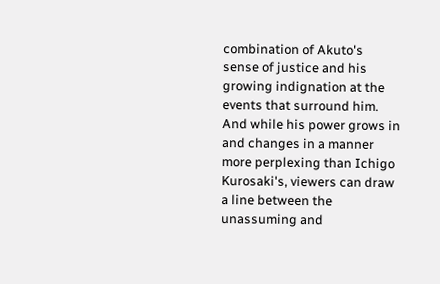combination of Akuto's sense of justice and his growing indignation at the events that surround him. And while his power grows in and changes in a manner more perplexing than Ichigo Kurosaki's, viewers can draw a line between the unassuming and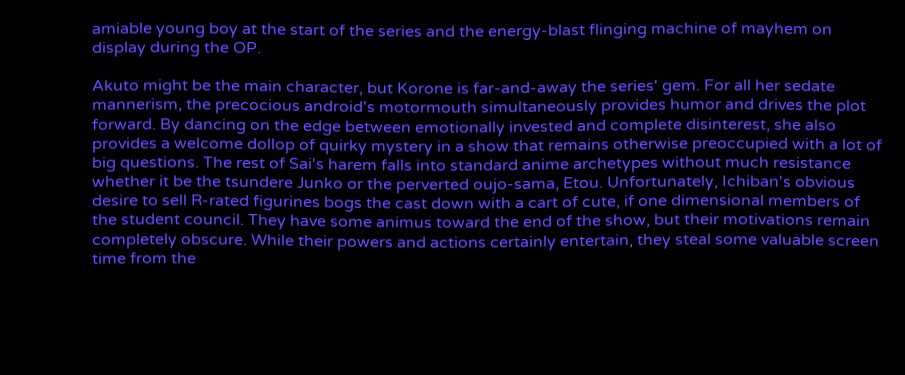amiable young boy at the start of the series and the energy-blast flinging machine of mayhem on display during the OP.

Akuto might be the main character, but Korone is far-and-away the series' gem. For all her sedate mannerism, the precocious android's motormouth simultaneously provides humor and drives the plot forward. By dancing on the edge between emotionally invested and complete disinterest, she also provides a welcome dollop of quirky mystery in a show that remains otherwise preoccupied with a lot of big questions. The rest of Sai's harem falls into standard anime archetypes without much resistance whether it be the tsundere Junko or the perverted oujo-sama, Etou. Unfortunately, Ichiban's obvious desire to sell R-rated figurines bogs the cast down with a cart of cute, if one dimensional members of the student council. They have some animus toward the end of the show, but their motivations remain completely obscure. While their powers and actions certainly entertain, they steal some valuable screen time from the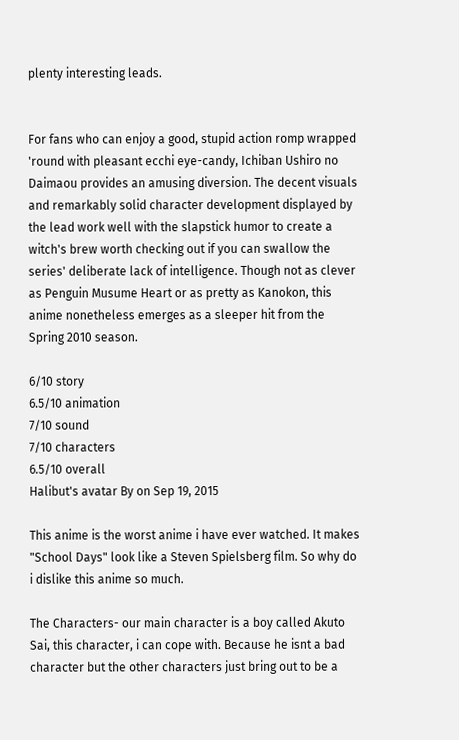plenty interesting leads.


For fans who can enjoy a good, stupid action romp wrapped 'round with pleasant ecchi eye-candy, Ichiban Ushiro no Daimaou provides an amusing diversion. The decent visuals and remarkably solid character development displayed by the lead work well with the slapstick humor to create a witch's brew worth checking out if you can swallow the series' deliberate lack of intelligence. Though not as clever as Penguin Musume Heart or as pretty as Kanokon, this anime nonetheless emerges as a sleeper hit from the Spring 2010 season.

6/10 story
6.5/10 animation
7/10 sound
7/10 characters
6.5/10 overall
Halibut's avatar By on Sep 19, 2015

This anime is the worst anime i have ever watched. It makes "School Days" look like a Steven Spielsberg film. So why do i dislike this anime so much.

The Characters- our main character is a boy called Akuto Sai, this character, i can cope with. Because he isnt a bad character but the other characters just bring out to be a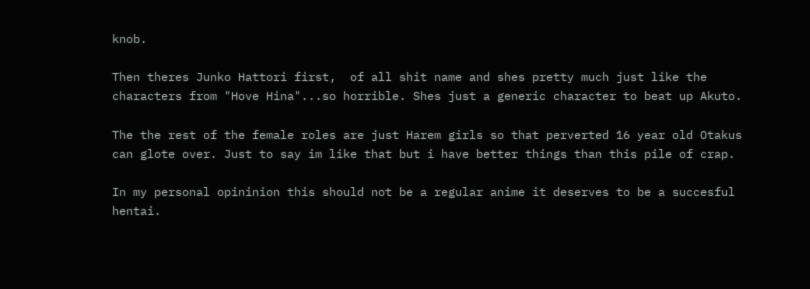knob.

Then theres Junko Hattori first,  of all shit name and shes pretty much just like the characters from "Hove Hina"...so horrible. Shes just a generic character to beat up Akuto.

The the rest of the female roles are just Harem girls so that perverted 16 year old Otakus can glote over. Just to say im like that but i have better things than this pile of crap.

In my personal opininion this should not be a regular anime it deserves to be a succesful hentai.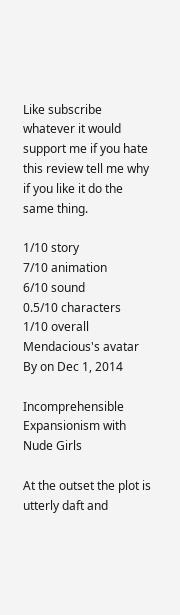Like subscribe whatever it would support me if you hate this review tell me why if you like it do the same thing.

1/10 story
7/10 animation
6/10 sound
0.5/10 characters
1/10 overall
Mendacious's avatar By on Dec 1, 2014

Incomprehensible Expansionism with Nude Girls

At the outset the plot is utterly daft and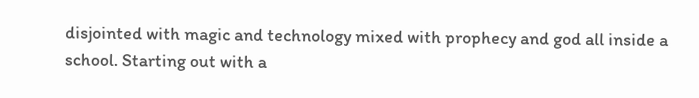disjointed with magic and technology mixed with prophecy and god all inside a school. Starting out with a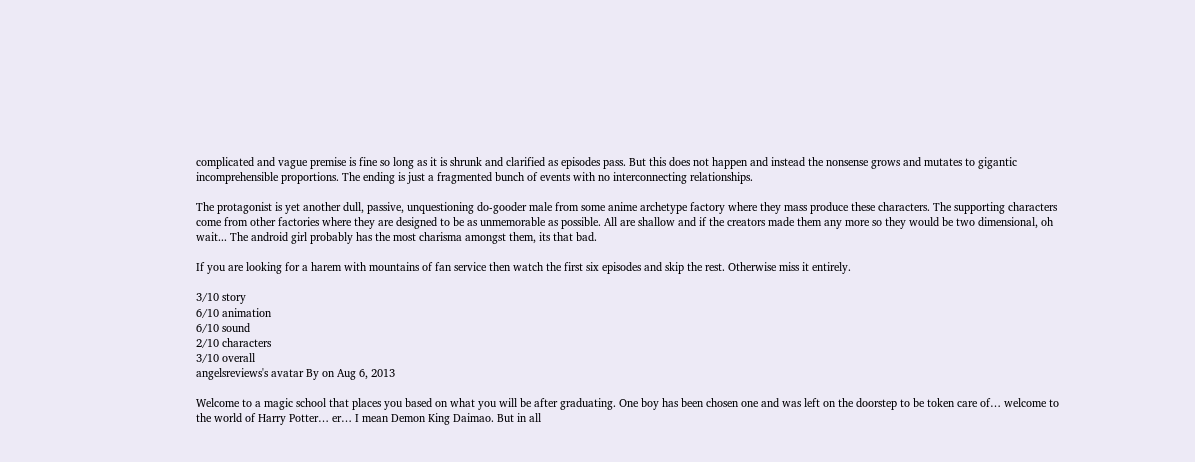complicated and vague premise is fine so long as it is shrunk and clarified as episodes pass. But this does not happen and instead the nonsense grows and mutates to gigantic incomprehensible proportions. The ending is just a fragmented bunch of events with no interconnecting relationships.

The protagonist is yet another dull, passive, unquestioning do-gooder male from some anime archetype factory where they mass produce these characters. The supporting characters come from other factories where they are designed to be as unmemorable as possible. All are shallow and if the creators made them any more so they would be two dimensional, oh wait... The android girl probably has the most charisma amongst them, its that bad.

If you are looking for a harem with mountains of fan service then watch the first six episodes and skip the rest. Otherwise miss it entirely.

3/10 story
6/10 animation
6/10 sound
2/10 characters
3/10 overall
angelsreviews's avatar By on Aug 6, 2013

Welcome to a magic school that places you based on what you will be after graduating. One boy has been chosen one and was left on the doorstep to be token care of… welcome to the world of Harry Potter… er… I mean Demon King Daimao. But in all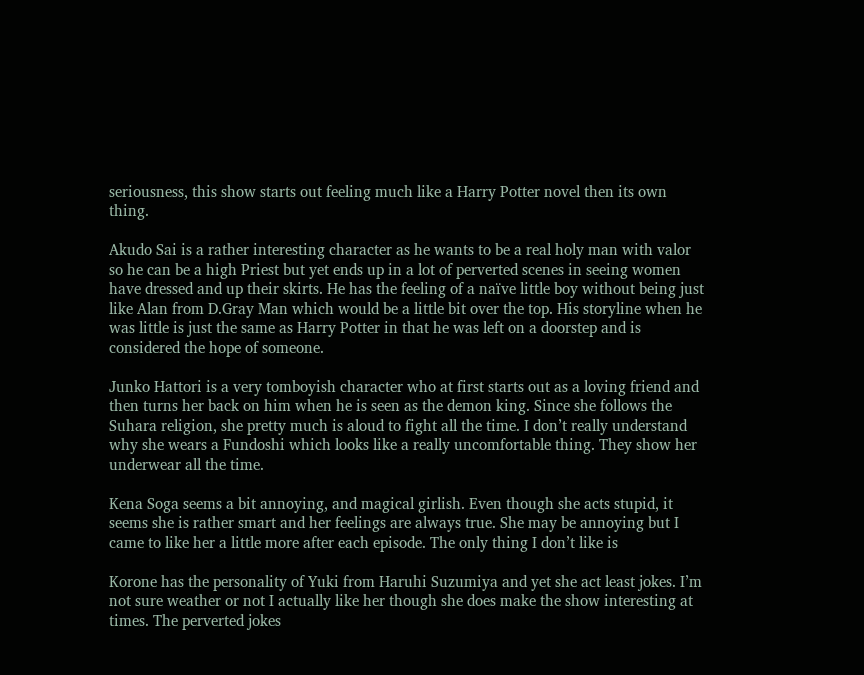seriousness, this show starts out feeling much like a Harry Potter novel then its own thing.

Akudo Sai is a rather interesting character as he wants to be a real holy man with valor so he can be a high Priest but yet ends up in a lot of perverted scenes in seeing women have dressed and up their skirts. He has the feeling of a naïve little boy without being just like Alan from D.Gray Man which would be a little bit over the top. His storyline when he was little is just the same as Harry Potter in that he was left on a doorstep and is considered the hope of someone.

Junko Hattori is a very tomboyish character who at first starts out as a loving friend and then turns her back on him when he is seen as the demon king. Since she follows the Suhara religion, she pretty much is aloud to fight all the time. I don’t really understand why she wears a Fundoshi which looks like a really uncomfortable thing. They show her underwear all the time.

Kena Soga seems a bit annoying, and magical girlish. Even though she acts stupid, it seems she is rather smart and her feelings are always true. She may be annoying but I came to like her a little more after each episode. The only thing I don’t like is

Korone has the personality of Yuki from Haruhi Suzumiya and yet she act least jokes. I’m not sure weather or not I actually like her though she does make the show interesting at times. The perverted jokes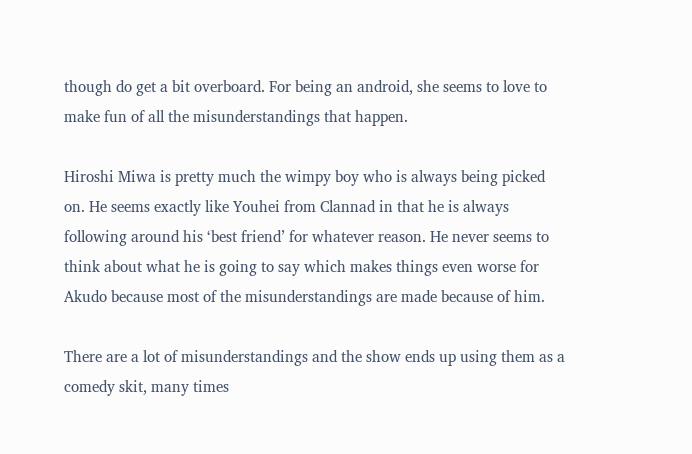though do get a bit overboard. For being an android, she seems to love to make fun of all the misunderstandings that happen.

Hiroshi Miwa is pretty much the wimpy boy who is always being picked on. He seems exactly like Youhei from Clannad in that he is always following around his ‘best friend’ for whatever reason. He never seems to think about what he is going to say which makes things even worse for Akudo because most of the misunderstandings are made because of him.

There are a lot of misunderstandings and the show ends up using them as a comedy skit, many times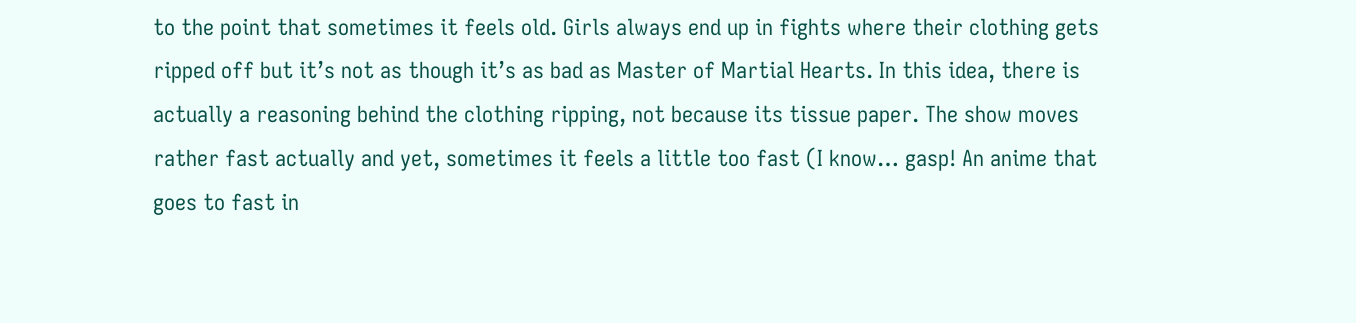to the point that sometimes it feels old. Girls always end up in fights where their clothing gets ripped off but it’s not as though it’s as bad as Master of Martial Hearts. In this idea, there is actually a reasoning behind the clothing ripping, not because its tissue paper. The show moves rather fast actually and yet, sometimes it feels a little too fast (I know… gasp! An anime that goes to fast in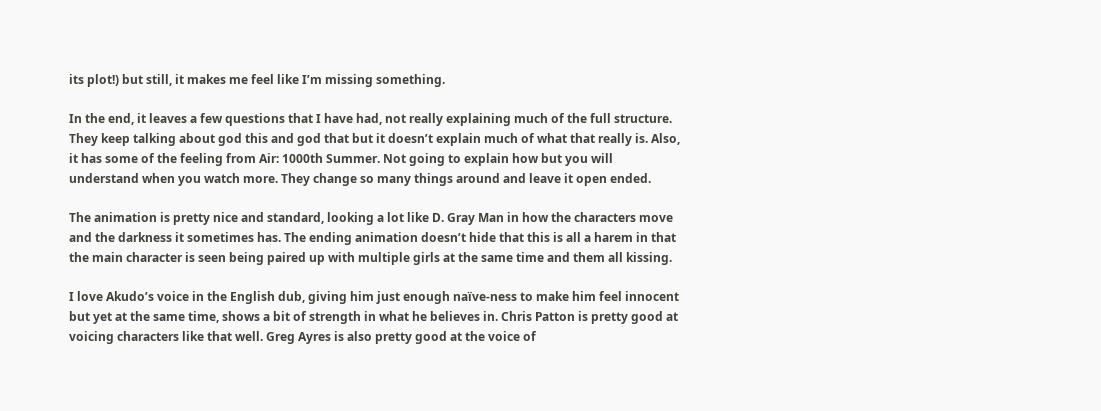its plot!) but still, it makes me feel like I’m missing something.

In the end, it leaves a few questions that I have had, not really explaining much of the full structure. They keep talking about god this and god that but it doesn’t explain much of what that really is. Also, it has some of the feeling from Air: 1000th Summer. Not going to explain how but you will understand when you watch more. They change so many things around and leave it open ended.

The animation is pretty nice and standard, looking a lot like D. Gray Man in how the characters move and the darkness it sometimes has. The ending animation doesn’t hide that this is all a harem in that the main character is seen being paired up with multiple girls at the same time and them all kissing.

I love Akudo’s voice in the English dub, giving him just enough naïve-ness to make him feel innocent but yet at the same time, shows a bit of strength in what he believes in. Chris Patton is pretty good at voicing characters like that well. Greg Ayres is also pretty good at the voice of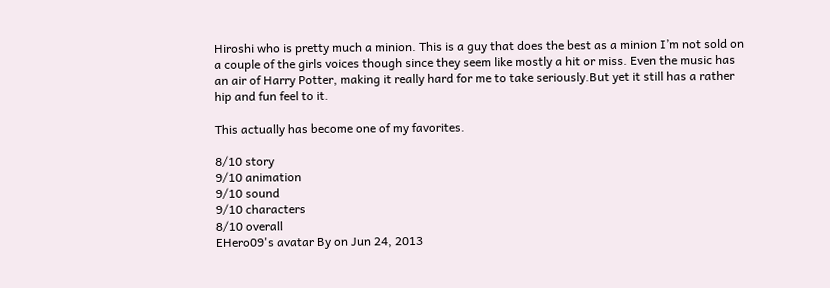Hiroshi who is pretty much a minion. This is a guy that does the best as a minion I’m not sold on a couple of the girls voices though since they seem like mostly a hit or miss. Even the music has an air of Harry Potter, making it really hard for me to take seriously.But yet it still has a rather hip and fun feel to it.

This actually has become one of my favorites.

8/10 story
9/10 animation
9/10 sound
9/10 characters
8/10 overall
EHero09's avatar By on Jun 24, 2013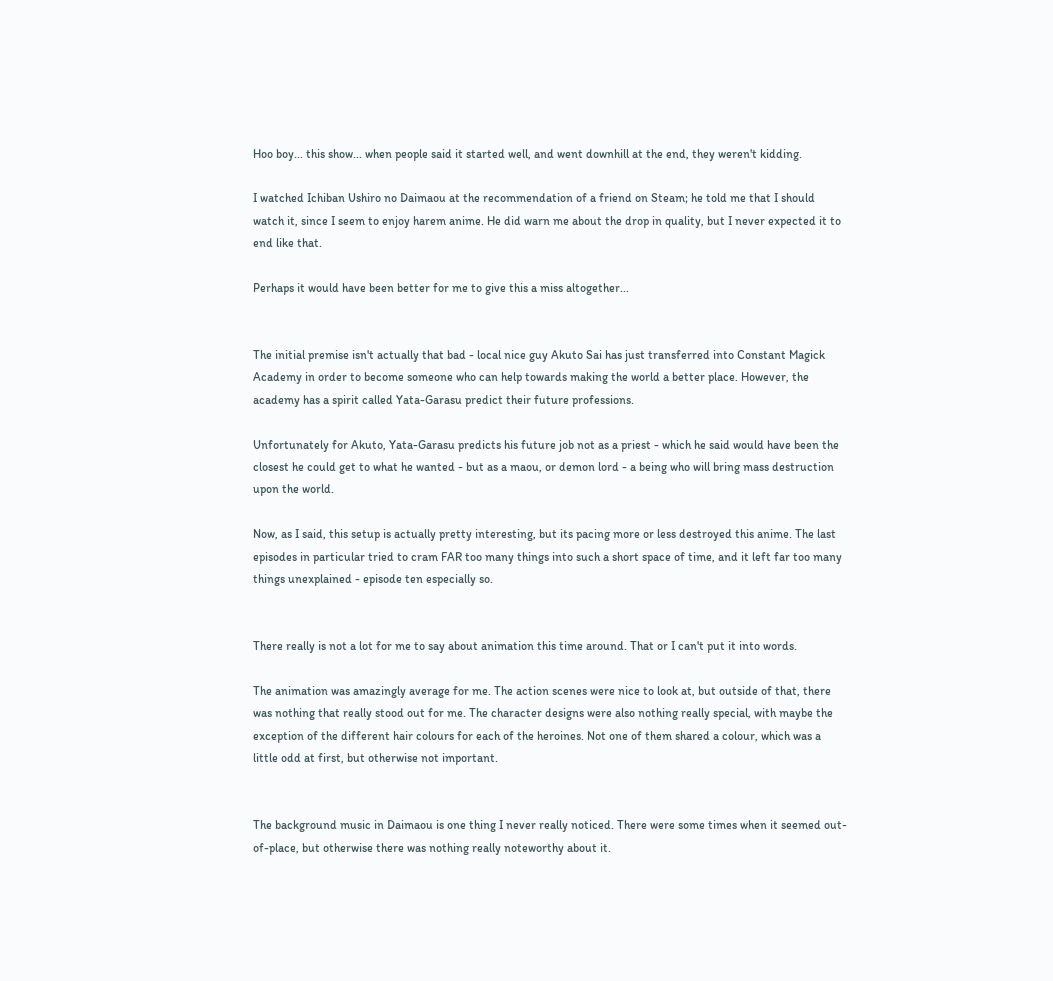Hoo boy... this show... when people said it started well, and went downhill at the end, they weren't kidding.

I watched Ichiban Ushiro no Daimaou at the recommendation of a friend on Steam; he told me that I should watch it, since I seem to enjoy harem anime. He did warn me about the drop in quality, but I never expected it to end like that.

Perhaps it would have been better for me to give this a miss altogether...


The initial premise isn't actually that bad - local nice guy Akuto Sai has just transferred into Constant Magick Academy in order to become someone who can help towards making the world a better place. However, the academy has a spirit called Yata-Garasu predict their future professions.

Unfortunately for Akuto, Yata-Garasu predicts his future job not as a priest - which he said would have been the closest he could get to what he wanted - but as a maou, or demon lord - a being who will bring mass destruction upon the world.

Now, as I said, this setup is actually pretty interesting, but its pacing more or less destroyed this anime. The last episodes in particular tried to cram FAR too many things into such a short space of time, and it left far too many things unexplained - episode ten especially so.


There really is not a lot for me to say about animation this time around. That or I can't put it into words.

The animation was amazingly average for me. The action scenes were nice to look at, but outside of that, there was nothing that really stood out for me. The character designs were also nothing really special, with maybe the exception of the different hair colours for each of the heroines. Not one of them shared a colour, which was a little odd at first, but otherwise not important.


The background music in Daimaou is one thing I never really noticed. There were some times when it seemed out-of-place, but otherwise there was nothing really noteworthy about it.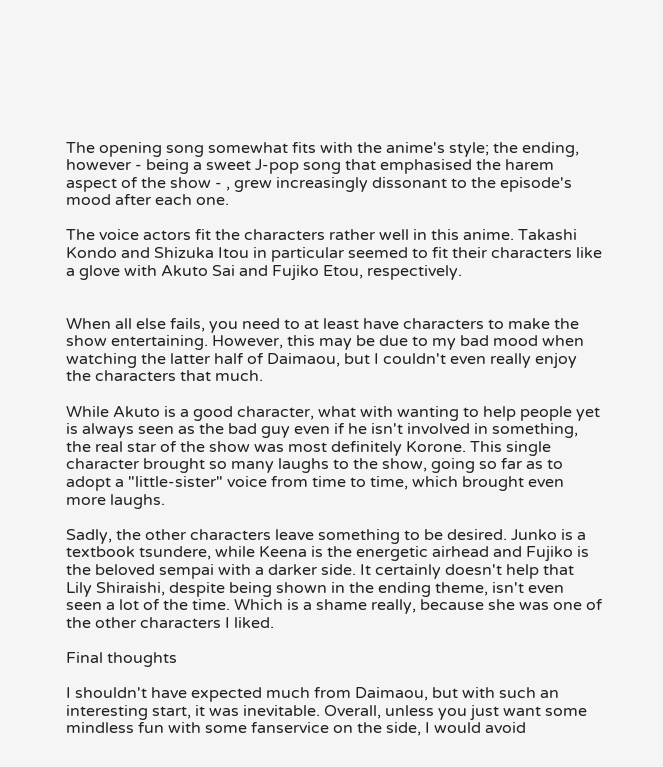The opening song somewhat fits with the anime's style; the ending, however - being a sweet J-pop song that emphasised the harem aspect of the show - , grew increasingly dissonant to the episode's mood after each one.

The voice actors fit the characters rather well in this anime. Takashi Kondo and Shizuka Itou in particular seemed to fit their characters like a glove with Akuto Sai and Fujiko Etou, respectively.


When all else fails, you need to at least have characters to make the show entertaining. However, this may be due to my bad mood when watching the latter half of Daimaou, but I couldn't even really enjoy the characters that much.

While Akuto is a good character, what with wanting to help people yet is always seen as the bad guy even if he isn't involved in something, the real star of the show was most definitely Korone. This single character brought so many laughs to the show, going so far as to adopt a "little-sister" voice from time to time, which brought even more laughs.

Sadly, the other characters leave something to be desired. Junko is a textbook tsundere, while Keena is the energetic airhead and Fujiko is the beloved sempai with a darker side. It certainly doesn't help that Lily Shiraishi, despite being shown in the ending theme, isn't even seen a lot of the time. Which is a shame really, because she was one of the other characters I liked.

Final thoughts

I shouldn't have expected much from Daimaou, but with such an interesting start, it was inevitable. Overall, unless you just want some mindless fun with some fanservice on the side, I would avoid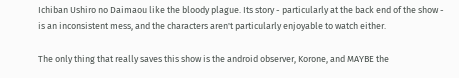Ichiban Ushiro no Daimaou like the bloody plague. Its story - particularly at the back end of the show - is an inconsistent mess, and the characters aren't particularly enjoyable to watch either.

The only thing that really saves this show is the android observer, Korone, and MAYBE the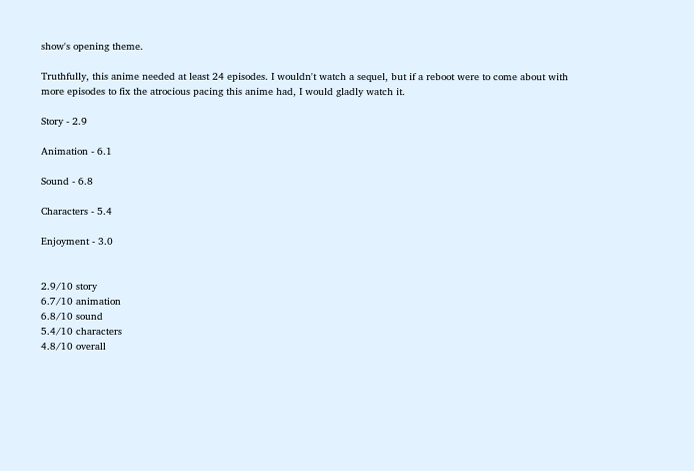show's opening theme.

Truthfully, this anime needed at least 24 episodes. I wouldn't watch a sequel, but if a reboot were to come about with more episodes to fix the atrocious pacing this anime had, I would gladly watch it.

Story - 2.9

Animation - 6.1

Sound - 6.8

Characters - 5.4

Enjoyment - 3.0


2.9/10 story
6.7/10 animation
6.8/10 sound
5.4/10 characters
4.8/10 overall